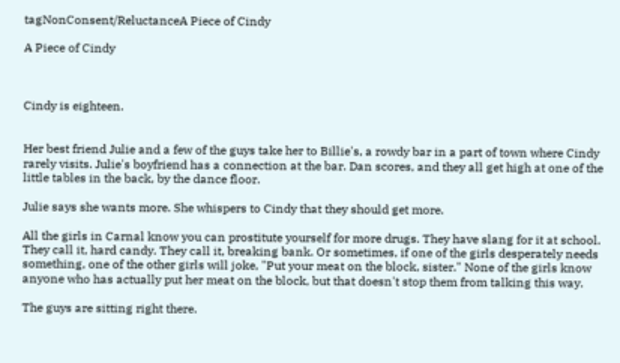tagNonConsent/ReluctanceA Piece of Cindy

A Piece of Cindy



Cindy is eighteen.


Her best friend Julie and a few of the guys take her to Billie's, a rowdy bar in a part of town where Cindy rarely visits. Julie's boyfriend has a connection at the bar. Dan scores, and they all get high at one of the little tables in the back, by the dance floor.

Julie says she wants more. She whispers to Cindy that they should get more.

All the girls in Carnal know you can prostitute yourself for more drugs. They have slang for it at school. They call it, hard candy. They call it, breaking bank. Or sometimes, if one of the girls desperately needs something, one of the other girls will joke, "Put your meat on the block, sister." None of the girls know anyone who has actually put her meat on the block, but that doesn't stop them from talking this way.

The guys are sitting right there.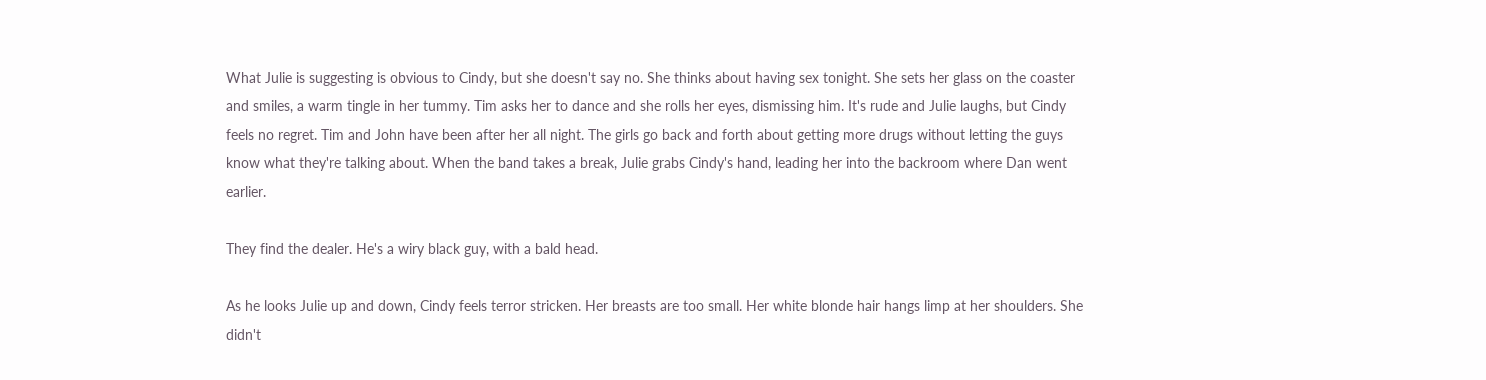What Julie is suggesting is obvious to Cindy, but she doesn't say no. She thinks about having sex tonight. She sets her glass on the coaster and smiles, a warm tingle in her tummy. Tim asks her to dance and she rolls her eyes, dismissing him. It's rude and Julie laughs, but Cindy feels no regret. Tim and John have been after her all night. The girls go back and forth about getting more drugs without letting the guys know what they're talking about. When the band takes a break, Julie grabs Cindy's hand, leading her into the backroom where Dan went earlier.

They find the dealer. He's a wiry black guy, with a bald head.

As he looks Julie up and down, Cindy feels terror stricken. Her breasts are too small. Her white blonde hair hangs limp at her shoulders. She didn't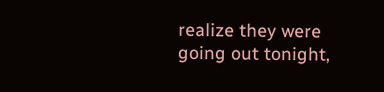realize they were going out tonight,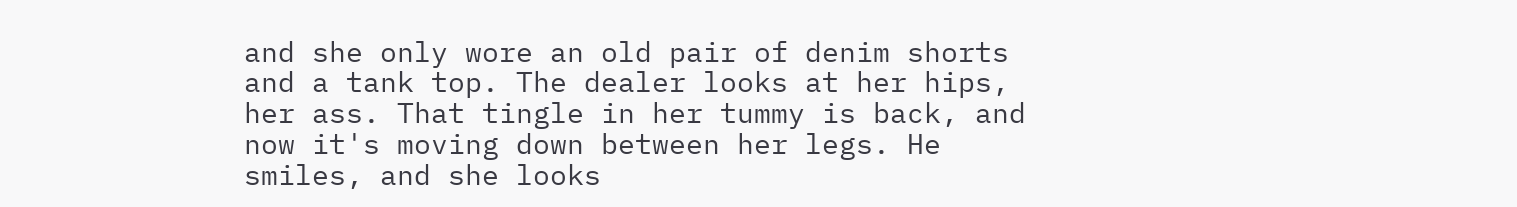and she only wore an old pair of denim shorts and a tank top. The dealer looks at her hips, her ass. That tingle in her tummy is back, and now it's moving down between her legs. He smiles, and she looks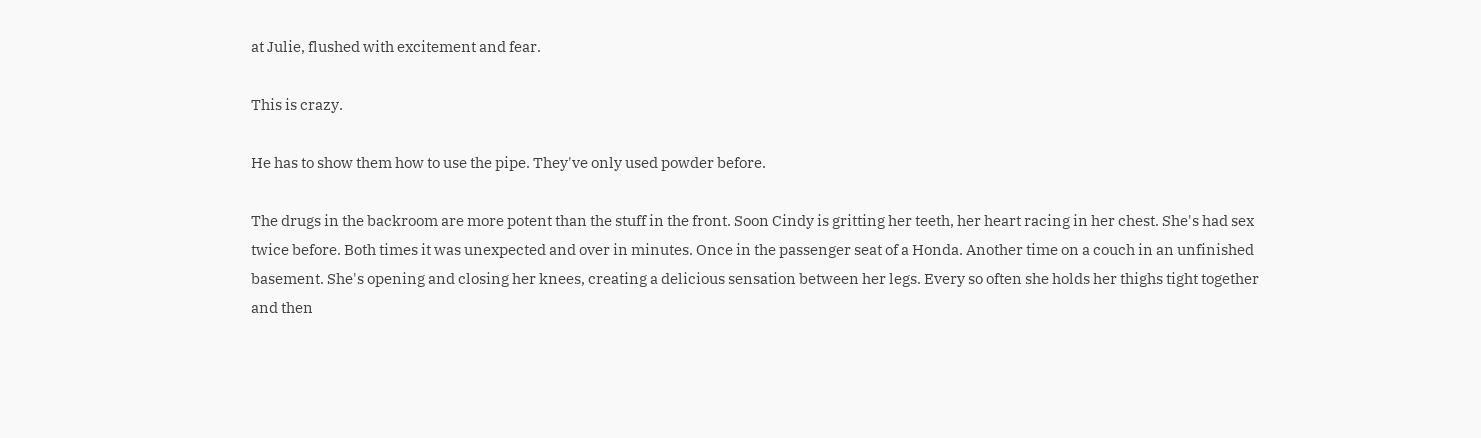at Julie, flushed with excitement and fear.

This is crazy.

He has to show them how to use the pipe. They've only used powder before.

The drugs in the backroom are more potent than the stuff in the front. Soon Cindy is gritting her teeth, her heart racing in her chest. She's had sex twice before. Both times it was unexpected and over in minutes. Once in the passenger seat of a Honda. Another time on a couch in an unfinished basement. She's opening and closing her knees, creating a delicious sensation between her legs. Every so often she holds her thighs tight together and then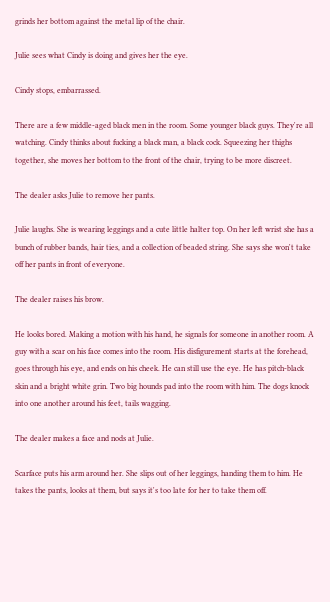grinds her bottom against the metal lip of the chair.

Julie sees what Cindy is doing and gives her the eye.

Cindy stops, embarrassed.

There are a few middle-aged black men in the room. Some younger black guys. They're all watching. Cindy thinks about fucking a black man, a black cock. Squeezing her thighs together, she moves her bottom to the front of the chair, trying to be more discreet.

The dealer asks Julie to remove her pants.

Julie laughs. She is wearing leggings and a cute little halter top. On her left wrist she has a bunch of rubber bands, hair ties, and a collection of beaded string. She says she won't take off her pants in front of everyone.

The dealer raises his brow.

He looks bored. Making a motion with his hand, he signals for someone in another room. A guy with a scar on his face comes into the room. His disfigurement starts at the forehead, goes through his eye, and ends on his cheek. He can still use the eye. He has pitch-black skin and a bright white grin. Two big hounds pad into the room with him. The dogs knock into one another around his feet, tails wagging.

The dealer makes a face and nods at Julie.

Scarface puts his arm around her. She slips out of her leggings, handing them to him. He takes the pants, looks at them, but says it's too late for her to take them off.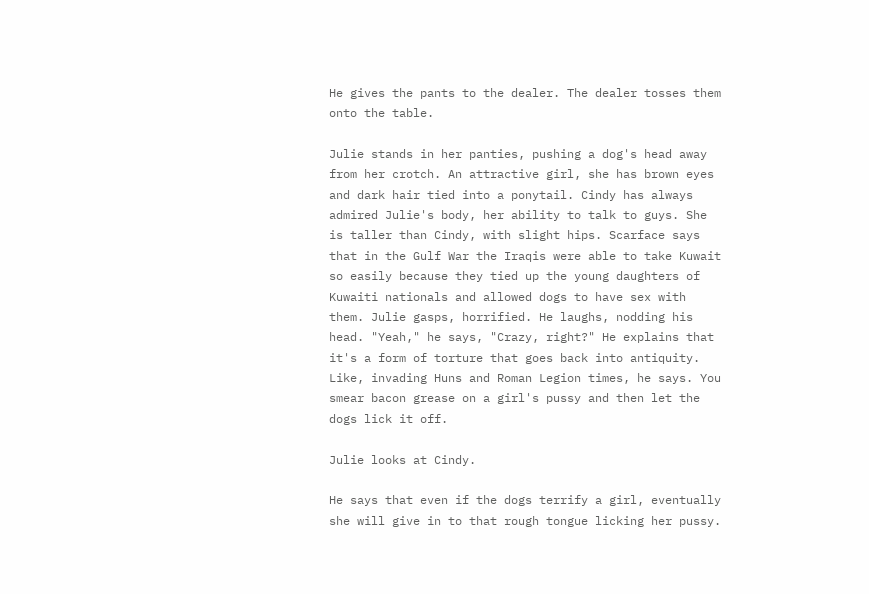He gives the pants to the dealer. The dealer tosses them onto the table.

Julie stands in her panties, pushing a dog's head away from her crotch. An attractive girl, she has brown eyes and dark hair tied into a ponytail. Cindy has always admired Julie's body, her ability to talk to guys. She is taller than Cindy, with slight hips. Scarface says that in the Gulf War the Iraqis were able to take Kuwait so easily because they tied up the young daughters of Kuwaiti nationals and allowed dogs to have sex with them. Julie gasps, horrified. He laughs, nodding his head. "Yeah," he says, "Crazy, right?" He explains that it's a form of torture that goes back into antiquity. Like, invading Huns and Roman Legion times, he says. You smear bacon grease on a girl's pussy and then let the dogs lick it off.

Julie looks at Cindy.

He says that even if the dogs terrify a girl, eventually she will give in to that rough tongue licking her pussy.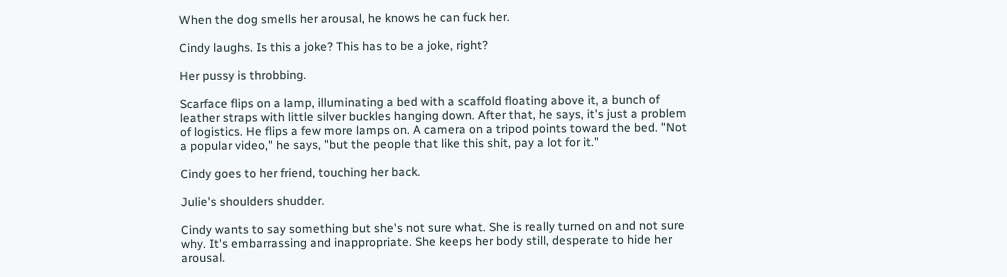When the dog smells her arousal, he knows he can fuck her.

Cindy laughs. Is this a joke? This has to be a joke, right?

Her pussy is throbbing.

Scarface flips on a lamp, illuminating a bed with a scaffold floating above it, a bunch of leather straps with little silver buckles hanging down. After that, he says, it's just a problem of logistics. He flips a few more lamps on. A camera on a tripod points toward the bed. "Not a popular video," he says, "but the people that like this shit, pay a lot for it."

Cindy goes to her friend, touching her back.

Julie's shoulders shudder.

Cindy wants to say something but she's not sure what. She is really turned on and not sure why. It's embarrassing and inappropriate. She keeps her body still, desperate to hide her arousal.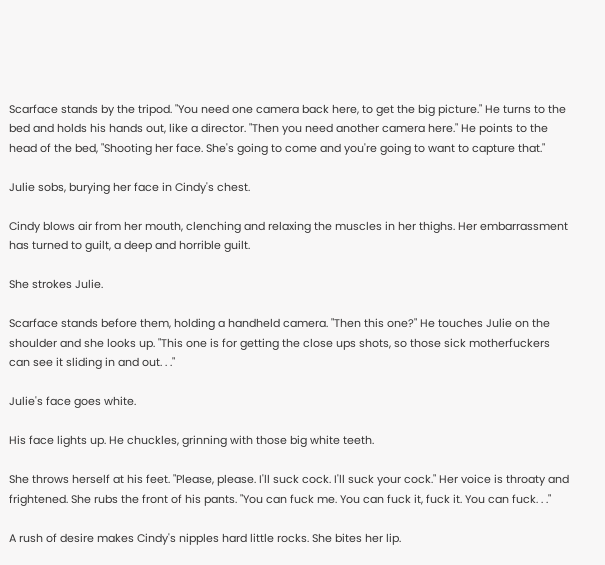Scarface stands by the tripod. "You need one camera back here, to get the big picture." He turns to the bed and holds his hands out, like a director. "Then you need another camera here." He points to the head of the bed, "Shooting her face. She's going to come and you're going to want to capture that."

Julie sobs, burying her face in Cindy's chest.

Cindy blows air from her mouth, clenching and relaxing the muscles in her thighs. Her embarrassment has turned to guilt, a deep and horrible guilt.

She strokes Julie.

Scarface stands before them, holding a handheld camera. "Then this one?" He touches Julie on the shoulder and she looks up. "This one is for getting the close ups shots, so those sick motherfuckers can see it sliding in and out. . ."

Julie's face goes white.

His face lights up. He chuckles, grinning with those big white teeth.

She throws herself at his feet. "Please, please. I'll suck cock. I'll suck your cock." Her voice is throaty and frightened. She rubs the front of his pants. "You can fuck me. You can fuck it, fuck it. You can fuck. . ."

A rush of desire makes Cindy's nipples hard little rocks. She bites her lip.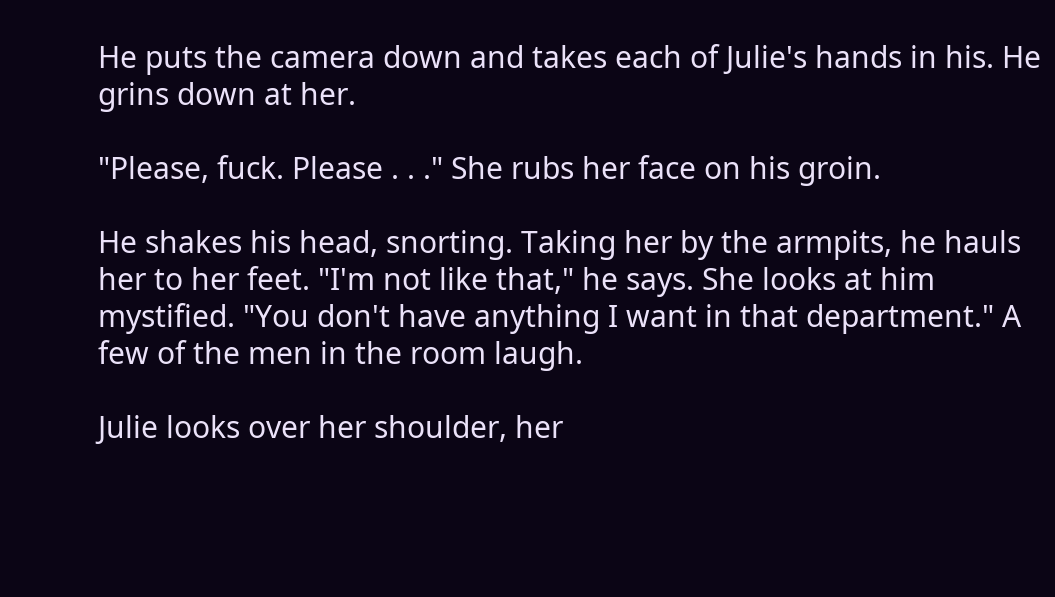He puts the camera down and takes each of Julie's hands in his. He grins down at her.

"Please, fuck. Please . . ." She rubs her face on his groin.

He shakes his head, snorting. Taking her by the armpits, he hauls her to her feet. "I'm not like that," he says. She looks at him mystified. "You don't have anything I want in that department." A few of the men in the room laugh.

Julie looks over her shoulder, her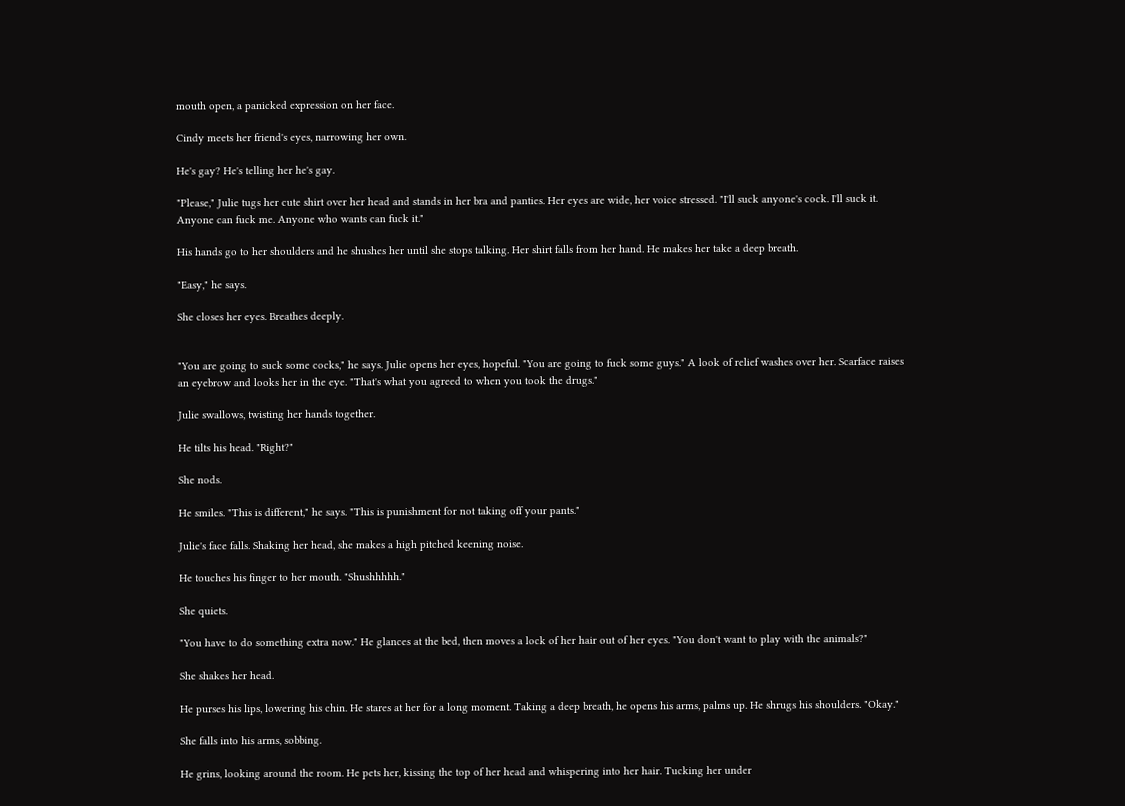mouth open, a panicked expression on her face.

Cindy meets her friend's eyes, narrowing her own.

He's gay? He's telling her he's gay.

"Please," Julie tugs her cute shirt over her head and stands in her bra and panties. Her eyes are wide, her voice stressed. "I'll suck anyone's cock. I'll suck it. Anyone can fuck me. Anyone who wants can fuck it."

His hands go to her shoulders and he shushes her until she stops talking. Her shirt falls from her hand. He makes her take a deep breath.

"Easy," he says.

She closes her eyes. Breathes deeply.


"You are going to suck some cocks," he says. Julie opens her eyes, hopeful. "You are going to fuck some guys." A look of relief washes over her. Scarface raises an eyebrow and looks her in the eye. "That's what you agreed to when you took the drugs."

Julie swallows, twisting her hands together.

He tilts his head. "Right?"

She nods.

He smiles. "This is different," he says. "This is punishment for not taking off your pants."

Julie's face falls. Shaking her head, she makes a high pitched keening noise.

He touches his finger to her mouth. "Shushhhhh."

She quiets.

"You have to do something extra now." He glances at the bed, then moves a lock of her hair out of her eyes. "You don't want to play with the animals?"

She shakes her head.

He purses his lips, lowering his chin. He stares at her for a long moment. Taking a deep breath, he opens his arms, palms up. He shrugs his shoulders. "Okay."

She falls into his arms, sobbing.

He grins, looking around the room. He pets her, kissing the top of her head and whispering into her hair. Tucking her under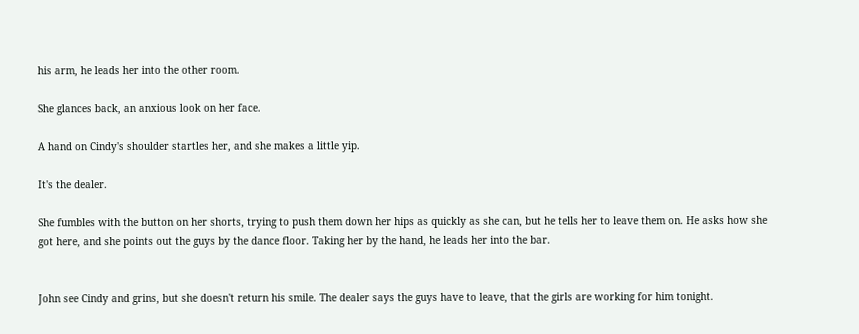his arm, he leads her into the other room.

She glances back, an anxious look on her face.

A hand on Cindy's shoulder startles her, and she makes a little yip.

It's the dealer.

She fumbles with the button on her shorts, trying to push them down her hips as quickly as she can, but he tells her to leave them on. He asks how she got here, and she points out the guys by the dance floor. Taking her by the hand, he leads her into the bar.


John see Cindy and grins, but she doesn't return his smile. The dealer says the guys have to leave, that the girls are working for him tonight.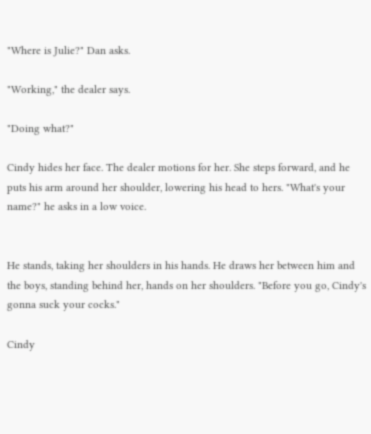"Where is Julie?" Dan asks.

"Working," the dealer says.

"Doing what?"

Cindy hides her face. The dealer motions for her. She steps forward, and he puts his arm around her shoulder, lowering his head to hers. "What's your name?" he asks in a low voice.


He stands, taking her shoulders in his hands. He draws her between him and the boys, standing behind her, hands on her shoulders. "Before you go, Cindy's gonna suck your cocks."

Cindy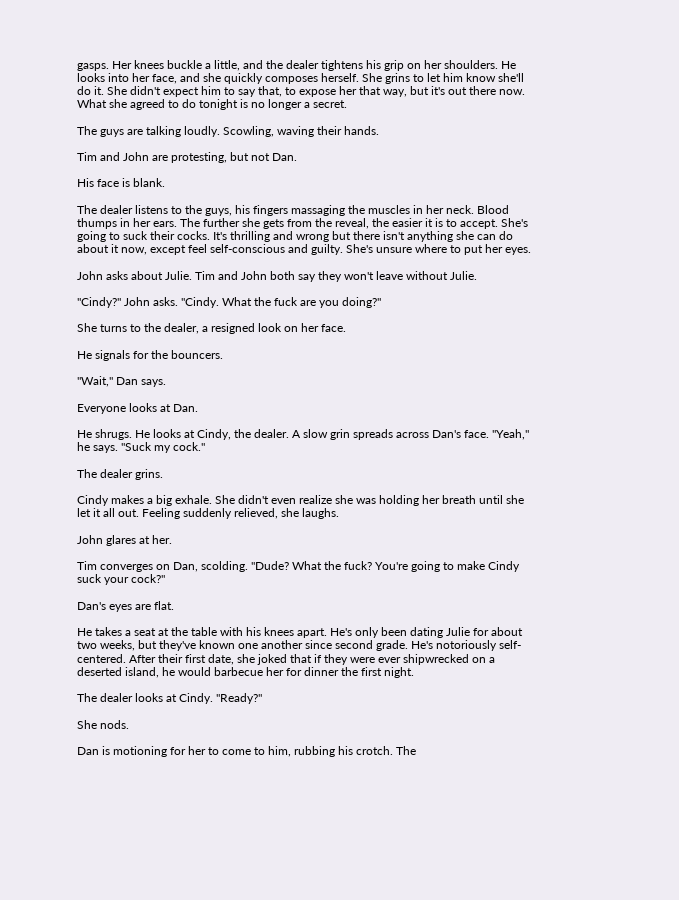gasps. Her knees buckle a little, and the dealer tightens his grip on her shoulders. He looks into her face, and she quickly composes herself. She grins to let him know she'll do it. She didn't expect him to say that, to expose her that way, but it's out there now. What she agreed to do tonight is no longer a secret.

The guys are talking loudly. Scowling, waving their hands.

Tim and John are protesting, but not Dan.

His face is blank.

The dealer listens to the guys, his fingers massaging the muscles in her neck. Blood thumps in her ears. The further she gets from the reveal, the easier it is to accept. She's going to suck their cocks. It's thrilling and wrong but there isn't anything she can do about it now, except feel self-conscious and guilty. She's unsure where to put her eyes.

John asks about Julie. Tim and John both say they won't leave without Julie.

"Cindy?" John asks. "Cindy. What the fuck are you doing?"

She turns to the dealer, a resigned look on her face.

He signals for the bouncers.

"Wait," Dan says.

Everyone looks at Dan.

He shrugs. He looks at Cindy, the dealer. A slow grin spreads across Dan's face. "Yeah," he says. "Suck my cock."

The dealer grins.

Cindy makes a big exhale. She didn't even realize she was holding her breath until she let it all out. Feeling suddenly relieved, she laughs.

John glares at her.

Tim converges on Dan, scolding. "Dude? What the fuck? You're going to make Cindy suck your cock?"

Dan's eyes are flat.

He takes a seat at the table with his knees apart. He's only been dating Julie for about two weeks, but they've known one another since second grade. He's notoriously self-centered. After their first date, she joked that if they were ever shipwrecked on a deserted island, he would barbecue her for dinner the first night.

The dealer looks at Cindy. "Ready?"

She nods.

Dan is motioning for her to come to him, rubbing his crotch. The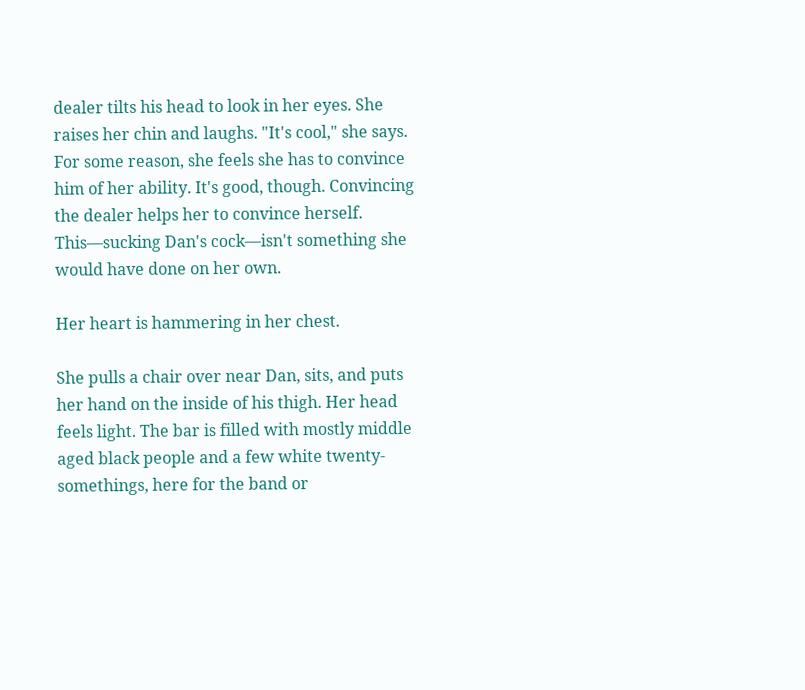dealer tilts his head to look in her eyes. She raises her chin and laughs. "It's cool," she says. For some reason, she feels she has to convince him of her ability. It's good, though. Convincing the dealer helps her to convince herself. This—sucking Dan's cock—isn't something she would have done on her own.

Her heart is hammering in her chest.

She pulls a chair over near Dan, sits, and puts her hand on the inside of his thigh. Her head feels light. The bar is filled with mostly middle aged black people and a few white twenty-somethings, here for the band or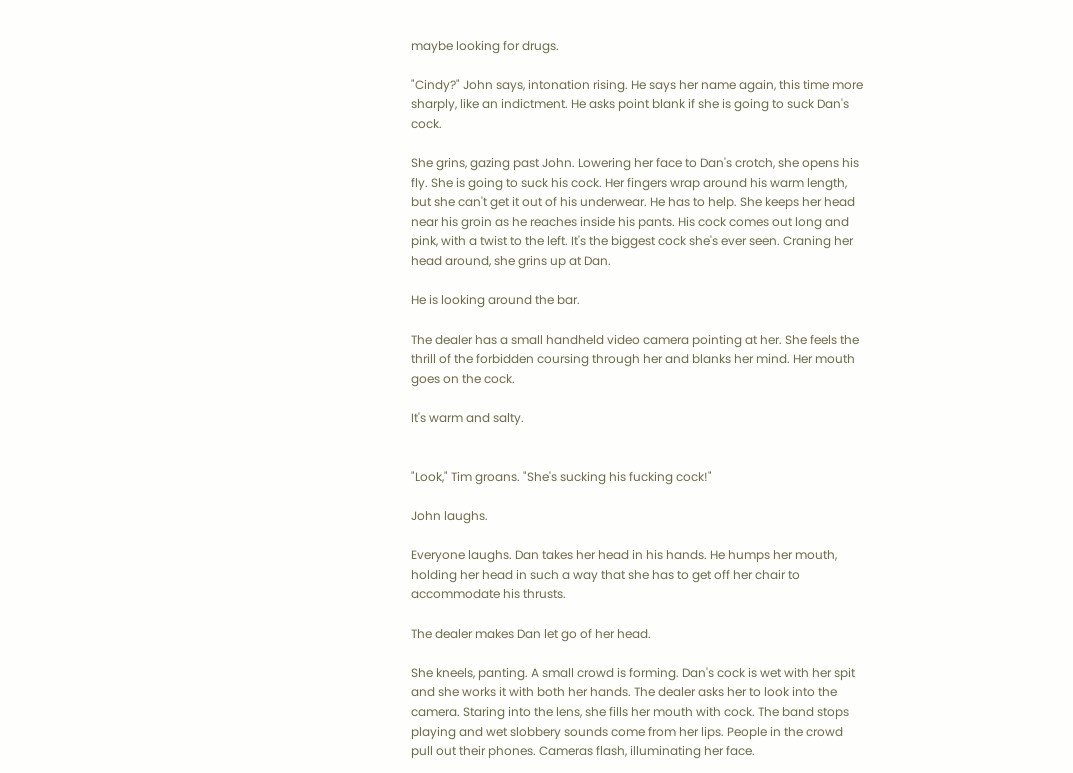maybe looking for drugs.

"Cindy?" John says, intonation rising. He says her name again, this time more sharply, like an indictment. He asks point blank if she is going to suck Dan's cock.

She grins, gazing past John. Lowering her face to Dan's crotch, she opens his fly. She is going to suck his cock. Her fingers wrap around his warm length, but she can't get it out of his underwear. He has to help. She keeps her head near his groin as he reaches inside his pants. His cock comes out long and pink, with a twist to the left. It's the biggest cock she's ever seen. Craning her head around, she grins up at Dan.

He is looking around the bar.

The dealer has a small handheld video camera pointing at her. She feels the thrill of the forbidden coursing through her and blanks her mind. Her mouth goes on the cock.

It's warm and salty.


"Look," Tim groans. "She's sucking his fucking cock!"

John laughs.

Everyone laughs. Dan takes her head in his hands. He humps her mouth, holding her head in such a way that she has to get off her chair to accommodate his thrusts.

The dealer makes Dan let go of her head.

She kneels, panting. A small crowd is forming. Dan's cock is wet with her spit and she works it with both her hands. The dealer asks her to look into the camera. Staring into the lens, she fills her mouth with cock. The band stops playing and wet slobbery sounds come from her lips. People in the crowd pull out their phones. Cameras flash, illuminating her face.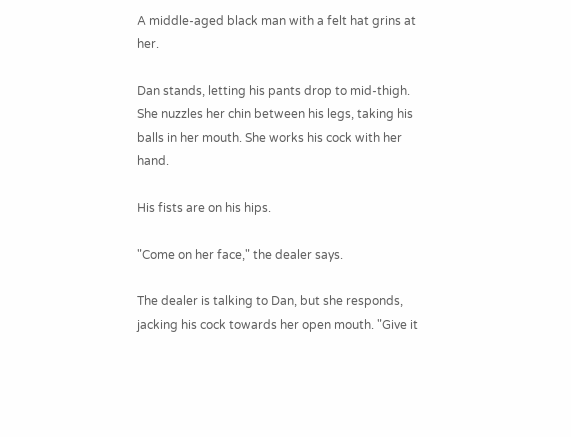A middle-aged black man with a felt hat grins at her.

Dan stands, letting his pants drop to mid-thigh. She nuzzles her chin between his legs, taking his balls in her mouth. She works his cock with her hand.

His fists are on his hips.

"Come on her face," the dealer says.

The dealer is talking to Dan, but she responds, jacking his cock towards her open mouth. "Give it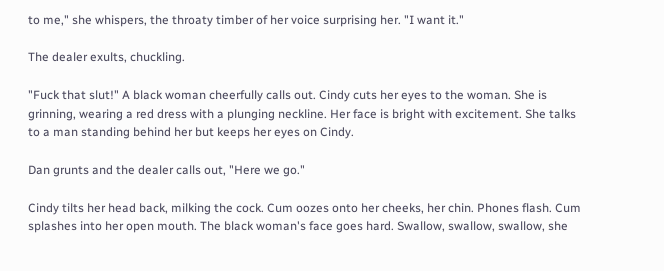to me," she whispers, the throaty timber of her voice surprising her. "I want it."

The dealer exults, chuckling.

"Fuck that slut!" A black woman cheerfully calls out. Cindy cuts her eyes to the woman. She is grinning, wearing a red dress with a plunging neckline. Her face is bright with excitement. She talks to a man standing behind her but keeps her eyes on Cindy.

Dan grunts and the dealer calls out, "Here we go."

Cindy tilts her head back, milking the cock. Cum oozes onto her cheeks, her chin. Phones flash. Cum splashes into her open mouth. The black woman's face goes hard. Swallow, swallow, swallow, she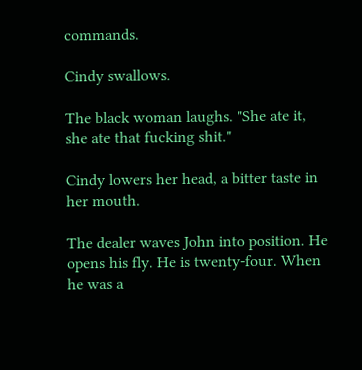commands.

Cindy swallows.

The black woman laughs. "She ate it, she ate that fucking shit."

Cindy lowers her head, a bitter taste in her mouth.

The dealer waves John into position. He opens his fly. He is twenty-four. When he was a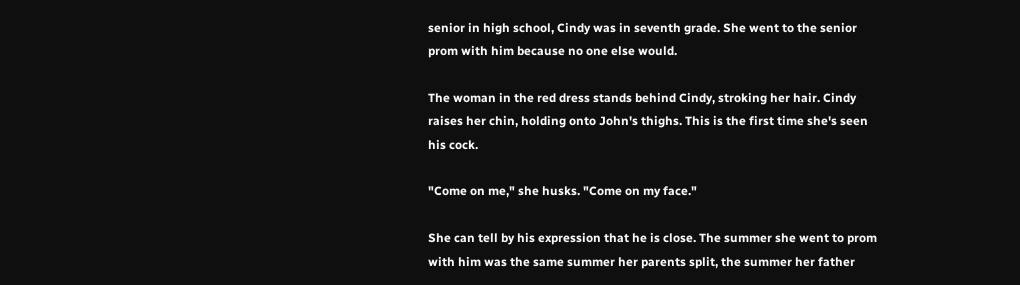senior in high school, Cindy was in seventh grade. She went to the senior prom with him because no one else would.

The woman in the red dress stands behind Cindy, stroking her hair. Cindy raises her chin, holding onto John's thighs. This is the first time she's seen his cock.

"Come on me," she husks. "Come on my face."

She can tell by his expression that he is close. The summer she went to prom with him was the same summer her parents split, the summer her father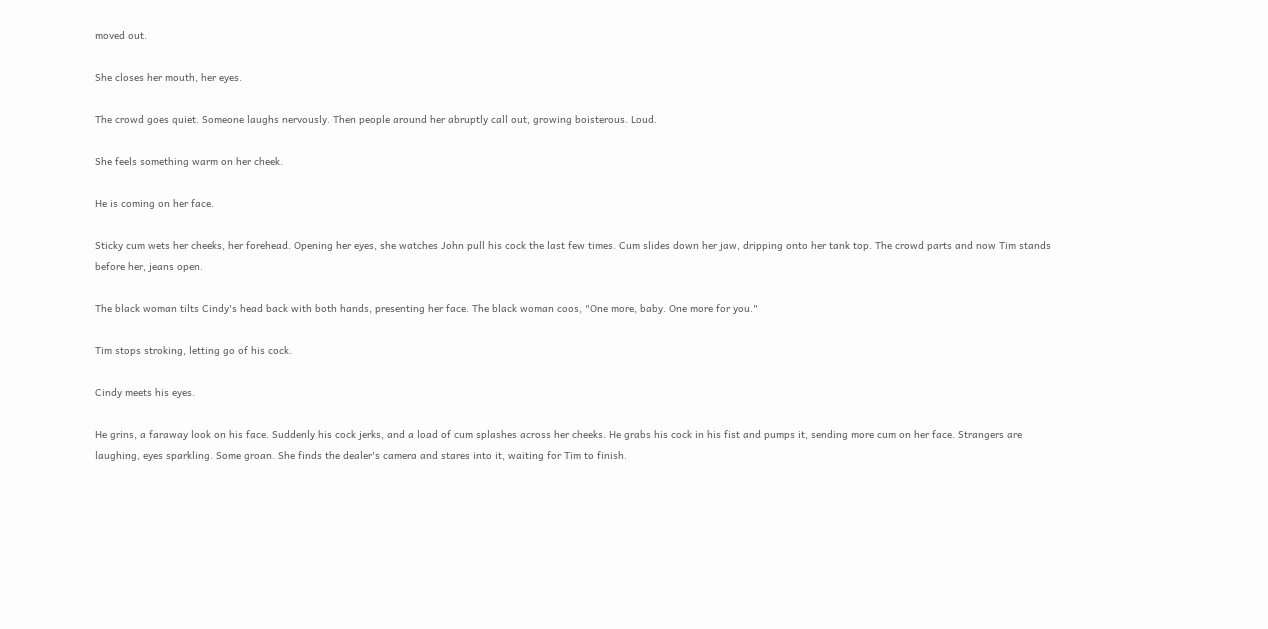moved out.

She closes her mouth, her eyes.

The crowd goes quiet. Someone laughs nervously. Then people around her abruptly call out, growing boisterous. Loud.

She feels something warm on her cheek.

He is coming on her face.

Sticky cum wets her cheeks, her forehead. Opening her eyes, she watches John pull his cock the last few times. Cum slides down her jaw, dripping onto her tank top. The crowd parts and now Tim stands before her, jeans open.

The black woman tilts Cindy's head back with both hands, presenting her face. The black woman coos, "One more, baby. One more for you."

Tim stops stroking, letting go of his cock.

Cindy meets his eyes.

He grins, a faraway look on his face. Suddenly his cock jerks, and a load of cum splashes across her cheeks. He grabs his cock in his fist and pumps it, sending more cum on her face. Strangers are laughing, eyes sparkling. Some groan. She finds the dealer's camera and stares into it, waiting for Tim to finish.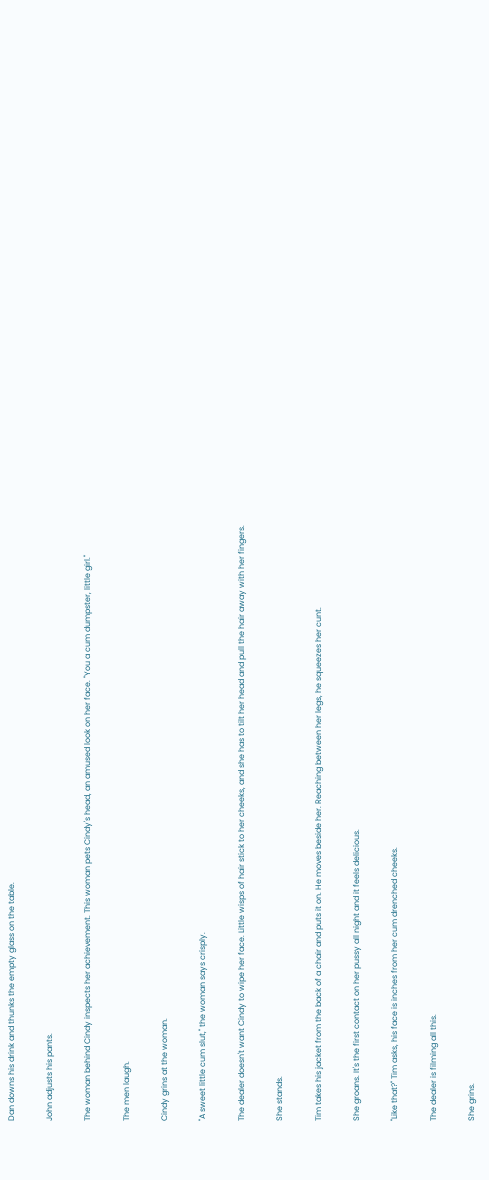Dan downs his drink and thunks the empty glass on the table.

John adjusts his pants.

The woman behind Cindy inspects her achievement. This woman pets Cindy's head, an amused look on her face. "You a cum dumpster, little girl."

The men laugh.

Cindy grins at the woman.

"A sweet little cum slut," the woman says crisply.

The dealer doesn't want Cindy to wipe her face. Little wisps of hair stick to her cheeks, and she has to tilt her head and pull the hair away with her fingers.

She stands.

Tim takes his jacket from the back of a chair and puts it on. He moves beside her. Reaching between her legs, he squeezes her cunt.

She groans. It's the first contact on her pussy all night and it feels delicious.

"Like that?" Tim asks, his face is inches from her cum drenched cheeks.

The dealer is filming all this.

She grins.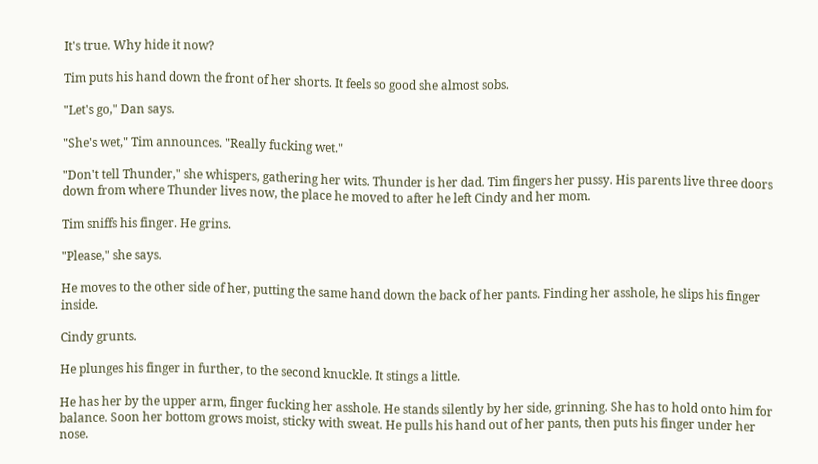It's true. Why hide it now?

Tim puts his hand down the front of her shorts. It feels so good she almost sobs.

"Let's go," Dan says.

"She's wet," Tim announces. "Really fucking wet."

"Don't tell Thunder," she whispers, gathering her wits. Thunder is her dad. Tim fingers her pussy. His parents live three doors down from where Thunder lives now, the place he moved to after he left Cindy and her mom.

Tim sniffs his finger. He grins.

"Please," she says.

He moves to the other side of her, putting the same hand down the back of her pants. Finding her asshole, he slips his finger inside.

Cindy grunts.

He plunges his finger in further, to the second knuckle. It stings a little.

He has her by the upper arm, finger fucking her asshole. He stands silently by her side, grinning. She has to hold onto him for balance. Soon her bottom grows moist, sticky with sweat. He pulls his hand out of her pants, then puts his finger under her nose.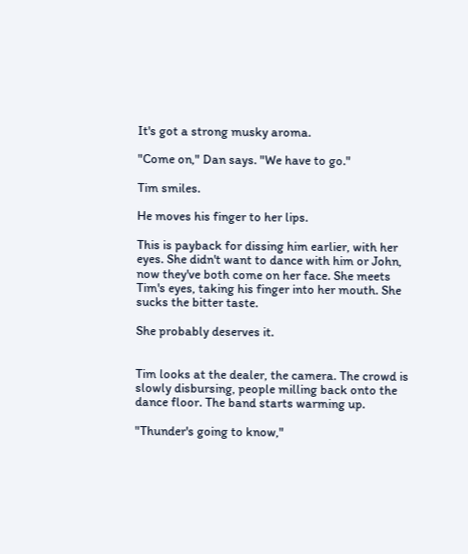It's got a strong musky aroma.

"Come on," Dan says. "We have to go."

Tim smiles.

He moves his finger to her lips.

This is payback for dissing him earlier, with her eyes. She didn't want to dance with him or John, now they've both come on her face. She meets Tim's eyes, taking his finger into her mouth. She sucks the bitter taste.

She probably deserves it.


Tim looks at the dealer, the camera. The crowd is slowly disbursing, people milling back onto the dance floor. The band starts warming up.

"Thunder's going to know,"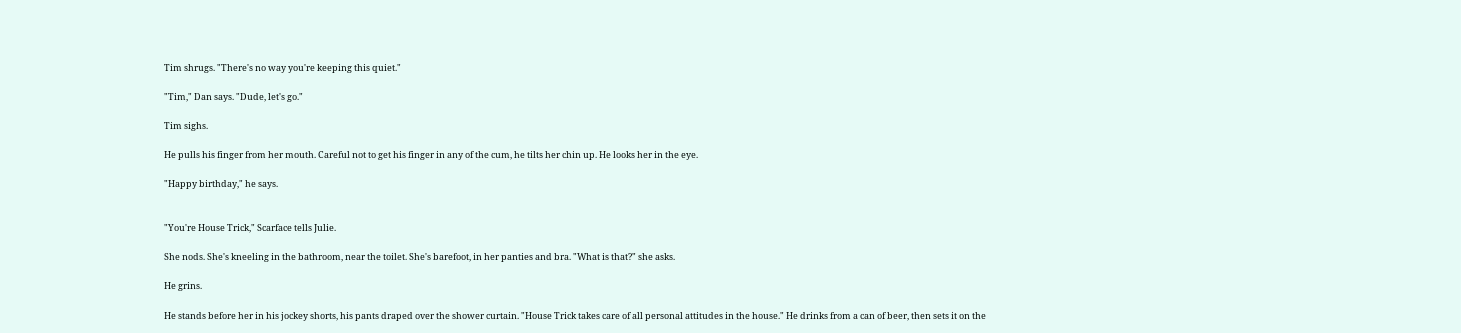Tim shrugs. "There's no way you're keeping this quiet."

"Tim," Dan says. "Dude, let's go."

Tim sighs.

He pulls his finger from her mouth. Careful not to get his finger in any of the cum, he tilts her chin up. He looks her in the eye.

"Happy birthday," he says.


"You're House Trick," Scarface tells Julie.

She nods. She's kneeling in the bathroom, near the toilet. She's barefoot, in her panties and bra. "What is that?" she asks.

He grins.

He stands before her in his jockey shorts, his pants draped over the shower curtain. "House Trick takes care of all personal attitudes in the house." He drinks from a can of beer, then sets it on the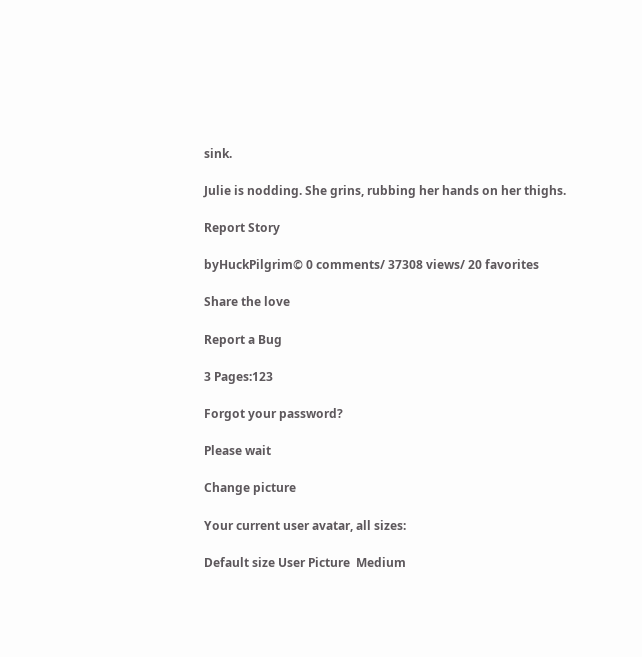sink.

Julie is nodding. She grins, rubbing her hands on her thighs.

Report Story

byHuckPilgrim© 0 comments/ 37308 views/ 20 favorites

Share the love

Report a Bug

3 Pages:123

Forgot your password?

Please wait

Change picture

Your current user avatar, all sizes:

Default size User Picture  Medium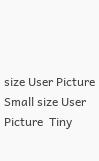size User Picture  Small size User Picture  Tiny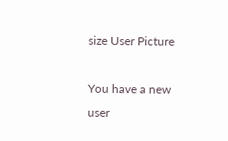size User Picture

You have a new user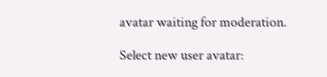avatar waiting for moderation.

Select new user avatar: